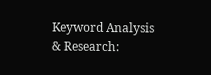Keyword Analysis & Research: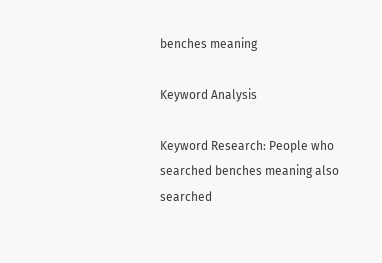benches meaning

Keyword Analysis

Keyword Research: People who searched benches meaning also searched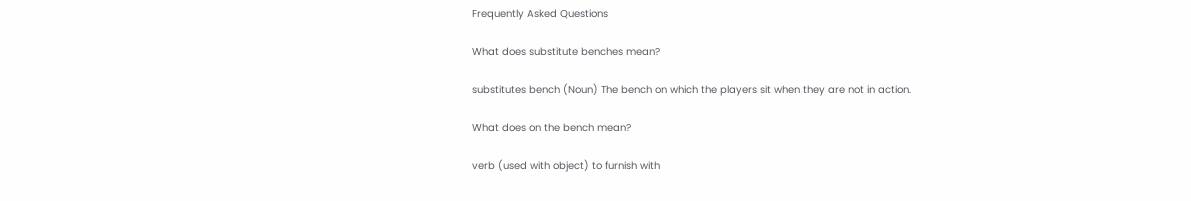Frequently Asked Questions

What does substitute benches mean?

substitutes bench (Noun) The bench on which the players sit when they are not in action.

What does on the bench mean?

verb (used with object) to furnish with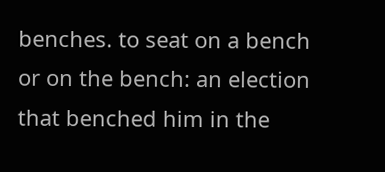benches. to seat on a bench or on the bench: an election that benched him in the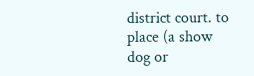district court. to place (a show dog or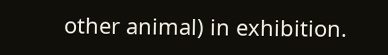other animal) in exhibition.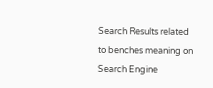Search Results related to benches meaning on Search Engine